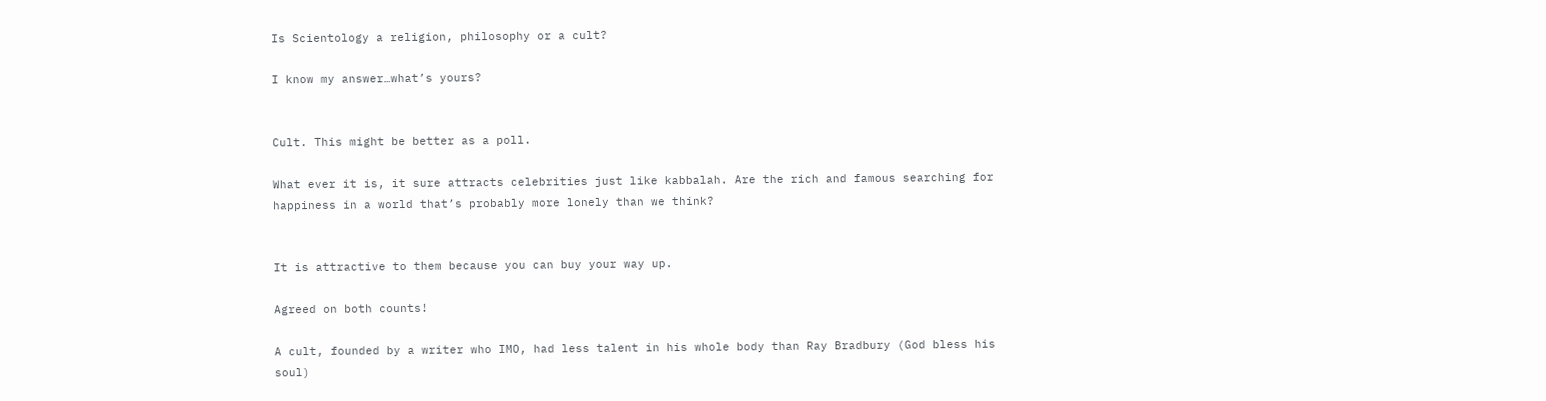Is Scientology a religion, philosophy or a cult?

I know my answer…what’s yours?


Cult. This might be better as a poll.

What ever it is, it sure attracts celebrities just like kabbalah. Are the rich and famous searching for happiness in a world that’s probably more lonely than we think?


It is attractive to them because you can buy your way up.

Agreed on both counts!

A cult, founded by a writer who IMO, had less talent in his whole body than Ray Bradbury (God bless his soul)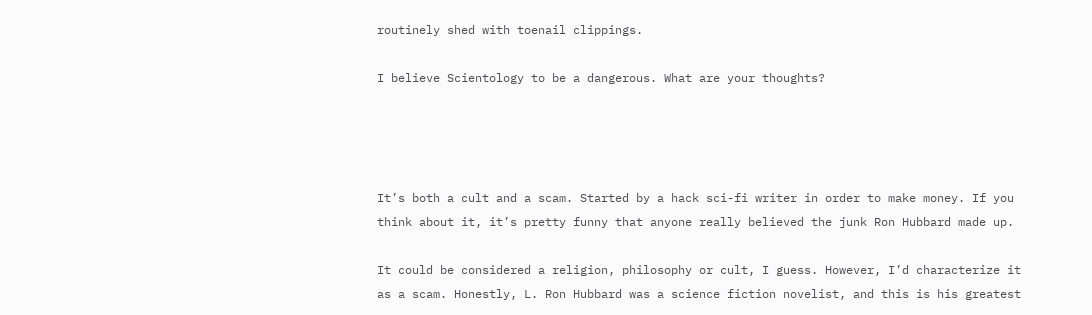routinely shed with toenail clippings.

I believe Scientology to be a dangerous. What are your thoughts?




It’s both a cult and a scam. Started by a hack sci-fi writer in order to make money. If you think about it, it’s pretty funny that anyone really believed the junk Ron Hubbard made up.

It could be considered a religion, philosophy or cult, I guess. However, I’d characterize it as a scam. Honestly, L. Ron Hubbard was a science fiction novelist, and this is his greatest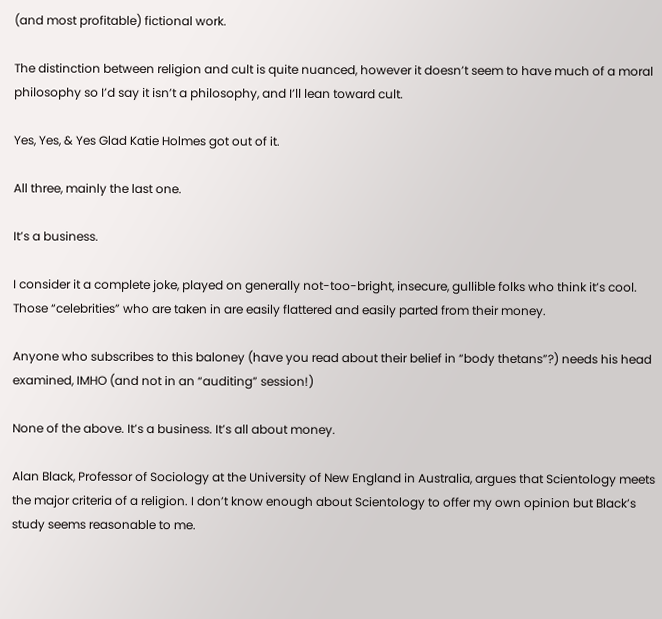(and most profitable) fictional work.

The distinction between religion and cult is quite nuanced, however it doesn’t seem to have much of a moral philosophy so I’d say it isn’t a philosophy, and I’ll lean toward cult.

Yes, Yes, & Yes Glad Katie Holmes got out of it.

All three, mainly the last one.

It’s a business.

I consider it a complete joke, played on generally not-too-bright, insecure, gullible folks who think it’s cool. Those “celebrities” who are taken in are easily flattered and easily parted from their money.

Anyone who subscribes to this baloney (have you read about their belief in “body thetans”?) needs his head examined, IMHO (and not in an “auditing” session!)

None of the above. It’s a business. It’s all about money.

Alan Black, Professor of Sociology at the University of New England in Australia, argues that Scientology meets the major criteria of a religion. I don’t know enough about Scientology to offer my own opinion but Black’s study seems reasonable to me.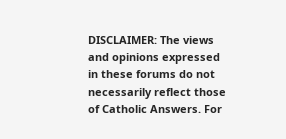DISCLAIMER: The views and opinions expressed in these forums do not necessarily reflect those of Catholic Answers. For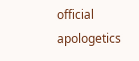official apologetics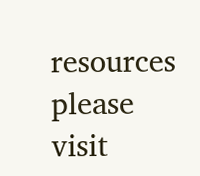resources please visit